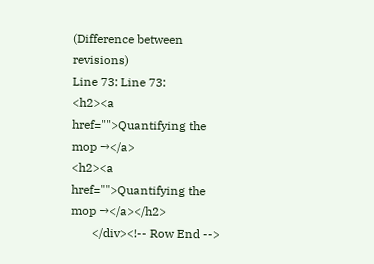(Difference between revisions)
Line 73: Line 73:
<h2><a href="">Quantifying the mop →</a>
<h2><a href="">Quantifying the mop →</a></h2>
       </div><!-- Row End -->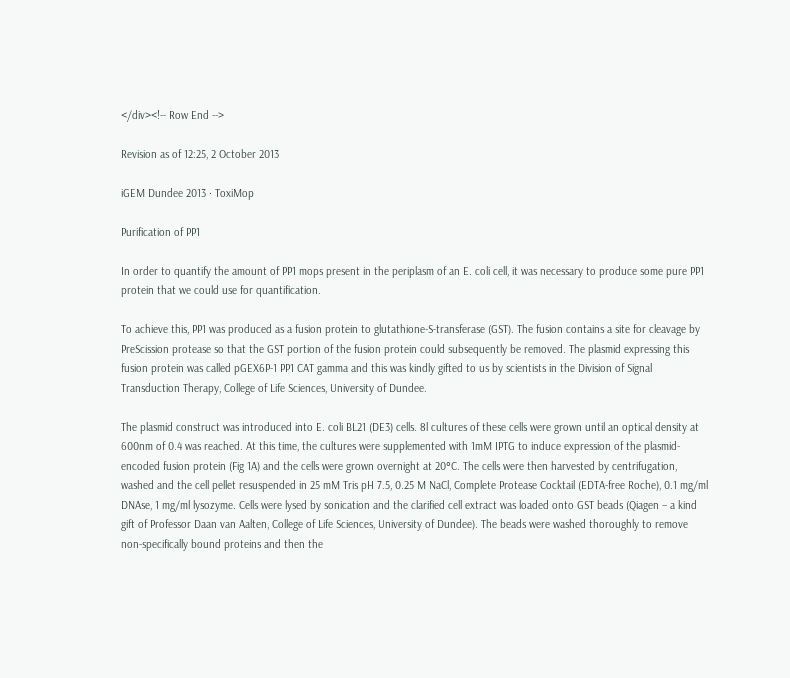</div><!-- Row End -->

Revision as of 12:25, 2 October 2013

iGEM Dundee 2013 · ToxiMop

Purification of PP1

In order to quantify the amount of PP1 mops present in the periplasm of an E. coli cell, it was necessary to produce some pure PP1 protein that we could use for quantification.

To achieve this, PP1 was produced as a fusion protein to glutathione-S-transferase (GST). The fusion contains a site for cleavage by PreScission protease so that the GST portion of the fusion protein could subsequently be removed. The plasmid expressing this fusion protein was called pGEX6P-1 PP1 CAT gamma and this was kindly gifted to us by scientists in the Division of Signal Transduction Therapy, College of Life Sciences, University of Dundee.

The plasmid construct was introduced into E. coli BL21 (DE3) cells. 8l cultures of these cells were grown until an optical density at 600nm of 0.4 was reached. At this time, the cultures were supplemented with 1mM IPTG to induce expression of the plasmid-encoded fusion protein (Fig 1A) and the cells were grown overnight at 20°C. The cells were then harvested by centrifugation, washed and the cell pellet resuspended in 25 mM Tris pH 7.5, 0.25 M NaCl, Complete Protease Cocktail (EDTA-free Roche), 0.1 mg/ml DNAse, 1 mg/ml lysozyme. Cells were lysed by sonication and the clarified cell extract was loaded onto GST beads (Qiagen – a kind gift of Professor Daan van Aalten, College of Life Sciences, University of Dundee). The beads were washed thoroughly to remove non-specifically bound proteins and then the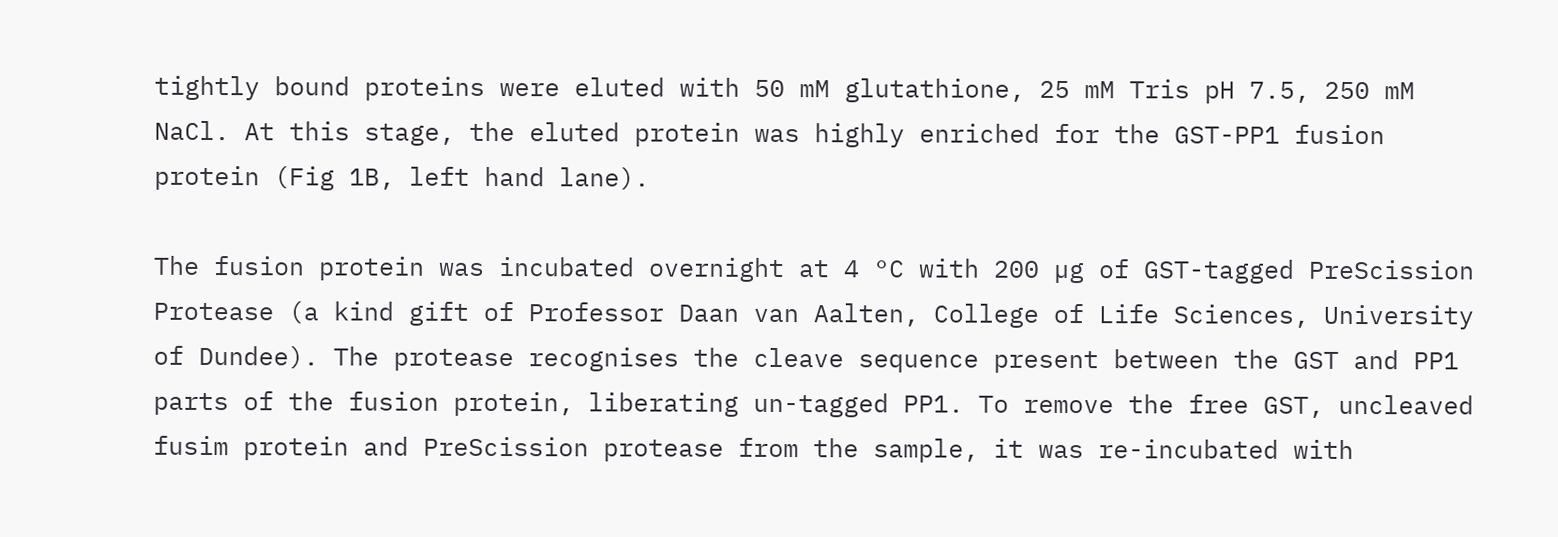tightly bound proteins were eluted with 50 mM glutathione, 25 mM Tris pH 7.5, 250 mM NaCl. At this stage, the eluted protein was highly enriched for the GST-PP1 fusion protein (Fig 1B, left hand lane).

The fusion protein was incubated overnight at 4 °C with 200 µg of GST-tagged PreScission Protease (a kind gift of Professor Daan van Aalten, College of Life Sciences, University of Dundee). The protease recognises the cleave sequence present between the GST and PP1 parts of the fusion protein, liberating un-tagged PP1. To remove the free GST, uncleaved fusim protein and PreScission protease from the sample, it was re-incubated with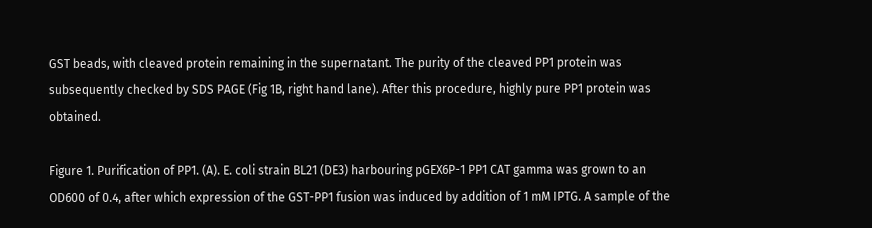GST beads, with cleaved protein remaining in the supernatant. The purity of the cleaved PP1 protein was subsequently checked by SDS PAGE (Fig 1B, right hand lane). After this procedure, highly pure PP1 protein was obtained.

Figure 1. Purification of PP1. (A). E. coli strain BL21 (DE3) harbouring pGEX6P-1 PP1 CAT gamma was grown to an OD600 of 0.4, after which expression of the GST-PP1 fusion was induced by addition of 1 mM IPTG. A sample of the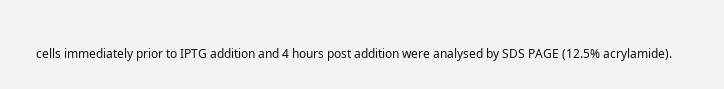cells immediately prior to IPTG addition and 4 hours post addition were analysed by SDS PAGE (12.5% acrylamide).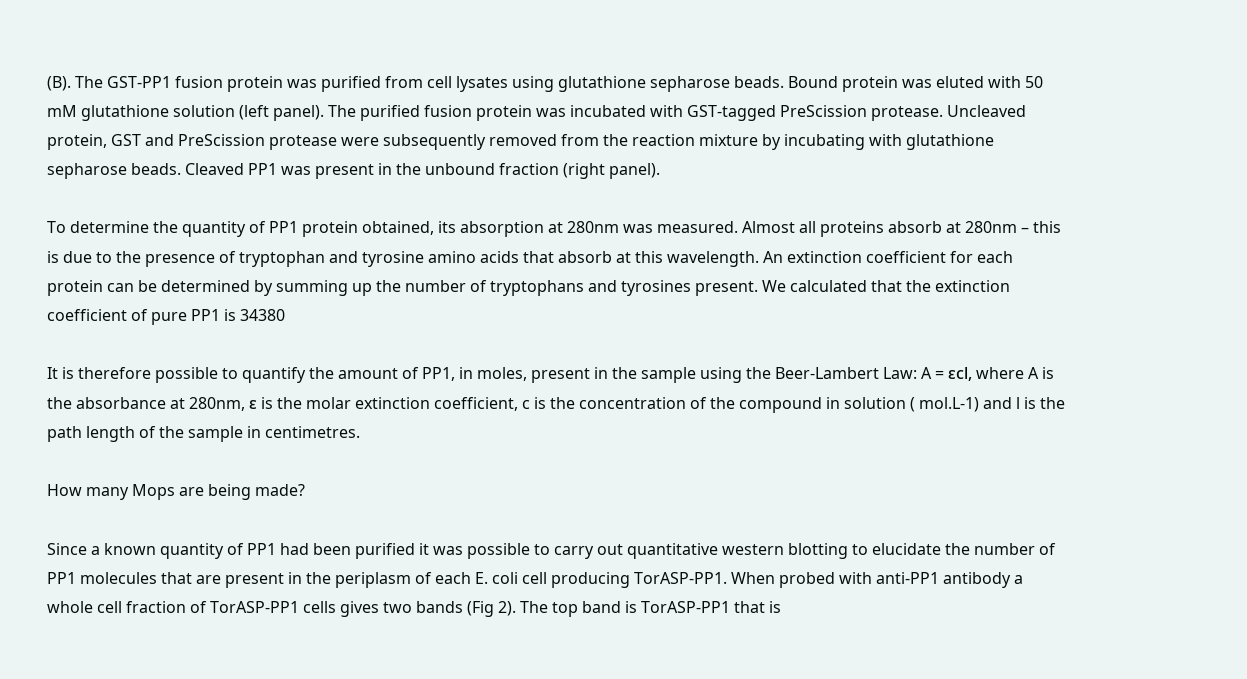(B). The GST-PP1 fusion protein was purified from cell lysates using glutathione sepharose beads. Bound protein was eluted with 50 mM glutathione solution (left panel). The purified fusion protein was incubated with GST-tagged PreScission protease. Uncleaved protein, GST and PreScission protease were subsequently removed from the reaction mixture by incubating with glutathione sepharose beads. Cleaved PP1 was present in the unbound fraction (right panel).

To determine the quantity of PP1 protein obtained, its absorption at 280nm was measured. Almost all proteins absorb at 280nm – this is due to the presence of tryptophan and tyrosine amino acids that absorb at this wavelength. An extinction coefficient for each protein can be determined by summing up the number of tryptophans and tyrosines present. We calculated that the extinction coefficient of pure PP1 is 34380

It is therefore possible to quantify the amount of PP1, in moles, present in the sample using the Beer-Lambert Law: A = εcl, where A is the absorbance at 280nm, ε is the molar extinction coefficient, c is the concentration of the compound in solution ( mol.L-1) and l is the path length of the sample in centimetres.

How many Mops are being made?

Since a known quantity of PP1 had been purified it was possible to carry out quantitative western blotting to elucidate the number of PP1 molecules that are present in the periplasm of each E. coli cell producing TorASP-PP1. When probed with anti-PP1 antibody a whole cell fraction of TorASP-PP1 cells gives two bands (Fig 2). The top band is TorASP-PP1 that is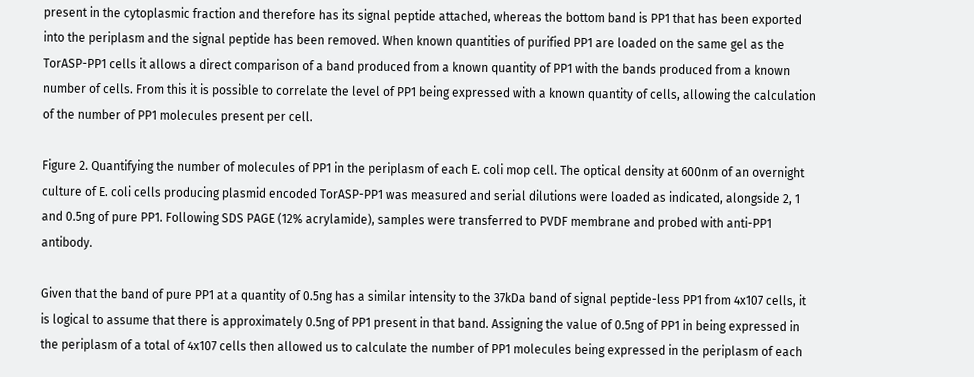present in the cytoplasmic fraction and therefore has its signal peptide attached, whereas the bottom band is PP1 that has been exported into the periplasm and the signal peptide has been removed. When known quantities of purified PP1 are loaded on the same gel as the TorASP-PP1 cells it allows a direct comparison of a band produced from a known quantity of PP1 with the bands produced from a known number of cells. From this it is possible to correlate the level of PP1 being expressed with a known quantity of cells, allowing the calculation of the number of PP1 molecules present per cell.

Figure 2. Quantifying the number of molecules of PP1 in the periplasm of each E. coli mop cell. The optical density at 600nm of an overnight culture of E. coli cells producing plasmid encoded TorASP-PP1 was measured and serial dilutions were loaded as indicated, alongside 2, 1 and 0.5ng of pure PP1. Following SDS PAGE (12% acrylamide), samples were transferred to PVDF membrane and probed with anti-PP1 antibody.

Given that the band of pure PP1 at a quantity of 0.5ng has a similar intensity to the 37kDa band of signal peptide-less PP1 from 4x107 cells, it is logical to assume that there is approximately 0.5ng of PP1 present in that band. Assigning the value of 0.5ng of PP1 in being expressed in the periplasm of a total of 4x107 cells then allowed us to calculate the number of PP1 molecules being expressed in the periplasm of each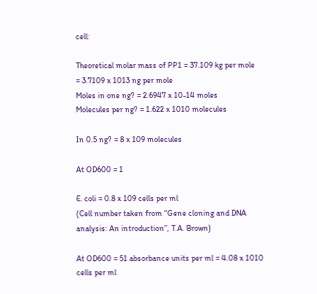cell:

Theoretical molar mass of PP1 = 37.109 kg per mole
= 3.7109 x 1013 ng per mole
Moles in one ng? = 2.6947 x 10-14 moles
Molecules per ng? = 1.622 x 1010 molecules

In 0.5 ng? = 8 x 109 molecules

At OD600 = 1

E. coli = 0.8 x 109 cells per ml
(Cell number taken from “Gene cloning and DNA analysis: An introduction”, T.A. Brown)

At OD600 = 51 absorbance units per ml = 4.08 x 1010 cells per ml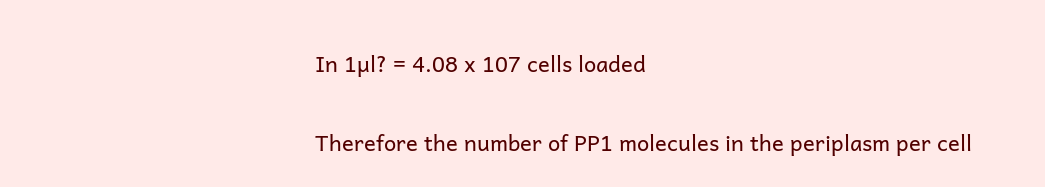In 1µl? = 4.08 x 107 cells loaded

Therefore the number of PP1 molecules in the periplasm per cell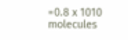=0.8 x 1010 molecules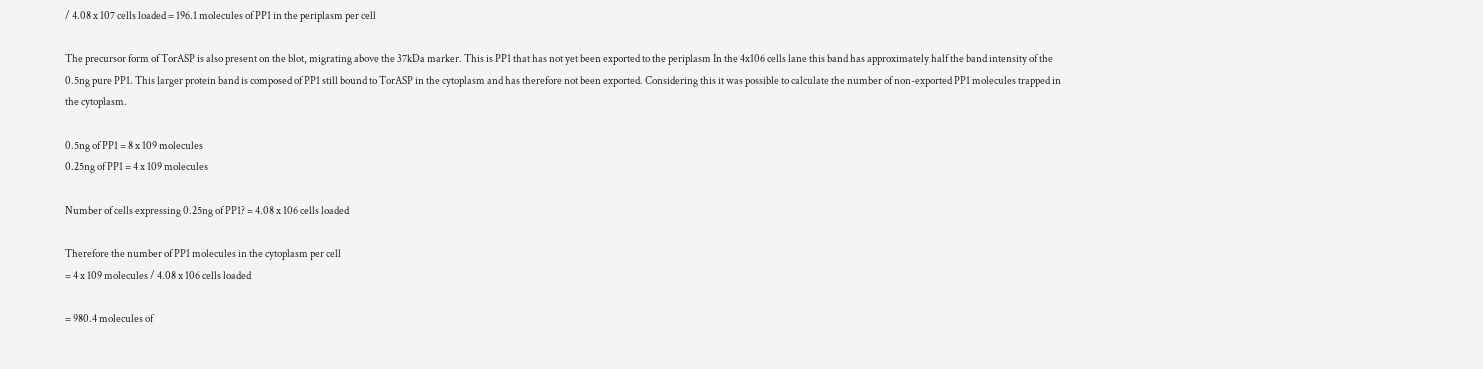/ 4.08 x 107 cells loaded = 196.1 molecules of PP1 in the periplasm per cell

The precursor form of TorASP is also present on the blot, migrating above the 37kDa marker. This is PP1 that has not yet been exported to the periplasm In the 4x106 cells lane this band has approximately half the band intensity of the 0.5ng pure PP1. This larger protein band is composed of PP1 still bound to TorASP in the cytoplasm and has therefore not been exported. Considering this it was possible to calculate the number of non-exported PP1 molecules trapped in the cytoplasm.

0.5ng of PP1 = 8 x 109 molecules
0.25ng of PP1 = 4 x 109 molecules

Number of cells expressing 0.25ng of PP1? = 4.08 x 106 cells loaded

Therefore the number of PP1 molecules in the cytoplasm per cell
= 4 x 109 molecules / 4.08 x 106 cells loaded

= 980.4 molecules of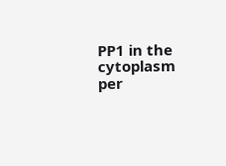PP1 in the cytoplasm per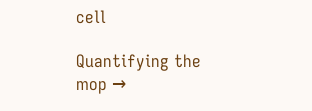cell

Quantifying the mop →